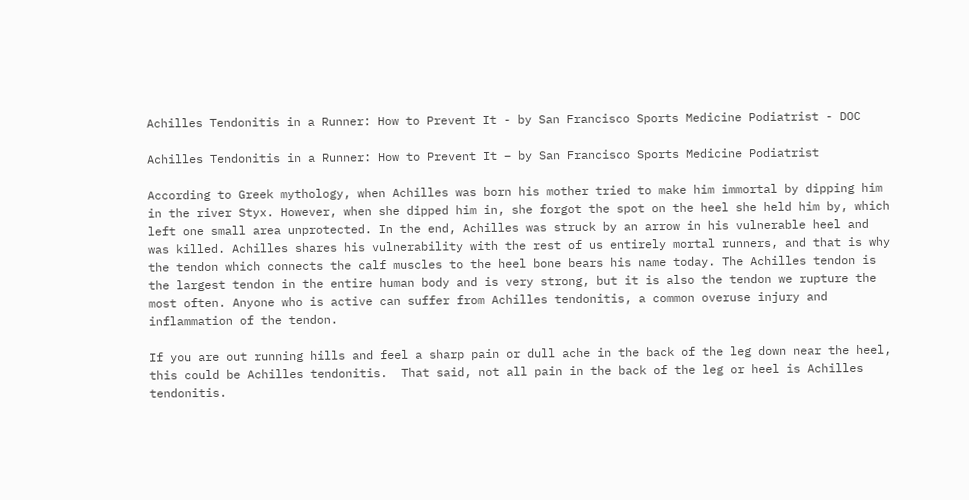Achilles Tendonitis in a Runner: How to Prevent It - by San Francisco Sports Medicine Podiatrist - DOC

Achilles Tendonitis in a Runner: How to Prevent It – by San Francisco Sports Medicine Podiatrist

According to Greek mythology, when Achilles was born his mother tried to make him immortal by dipping him in the river Styx. However, when she dipped him in, she forgot the spot on the heel she held him by, which left one small area unprotected. In the end, Achilles was struck by an arrow in his vulnerable heel and was killed. Achilles shares his vulnerability with the rest of us entirely mortal runners, and that is why the tendon which connects the calf muscles to the heel bone bears his name today. The Achilles tendon is the largest tendon in the entire human body and is very strong, but it is also the tendon we rupture the most often. Anyone who is active can suffer from Achilles tendonitis, a common overuse injury and inflammation of the tendon.

If you are out running hills and feel a sharp pain or dull ache in the back of the leg down near the heel, this could be Achilles tendonitis.  That said, not all pain in the back of the leg or heel is Achilles tendonitis.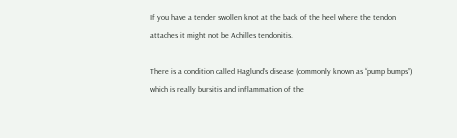If you have a tender swollen knot at the back of the heel where the tendon attaches it might not be Achilles tendonitis.

There is a condition called Haglund’s disease (commonly known as “pump bumps”) which is really bursitis and inflammation of the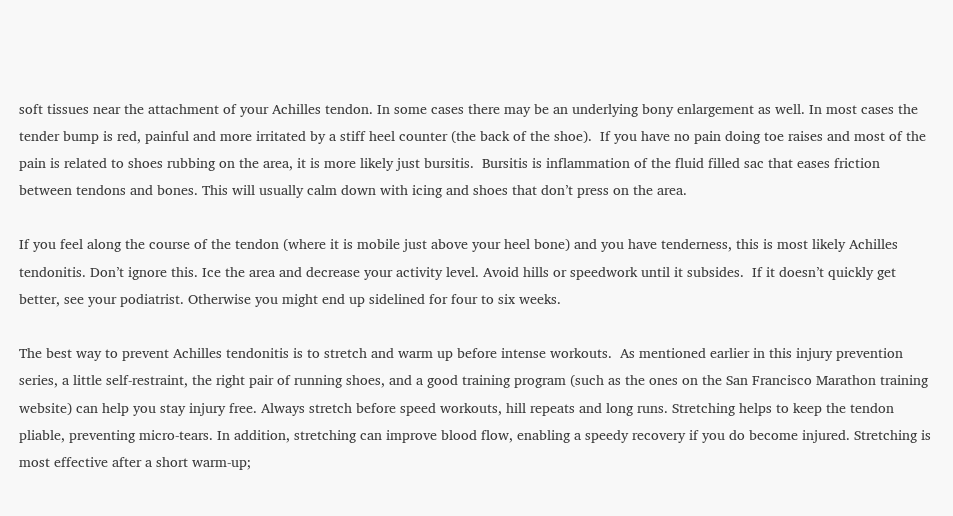soft tissues near the attachment of your Achilles tendon. In some cases there may be an underlying bony enlargement as well. In most cases the tender bump is red, painful and more irritated by a stiff heel counter (the back of the shoe).  If you have no pain doing toe raises and most of the pain is related to shoes rubbing on the area, it is more likely just bursitis.  Bursitis is inflammation of the fluid filled sac that eases friction between tendons and bones. This will usually calm down with icing and shoes that don’t press on the area.

If you feel along the course of the tendon (where it is mobile just above your heel bone) and you have tenderness, this is most likely Achilles tendonitis. Don’t ignore this. Ice the area and decrease your activity level. Avoid hills or speedwork until it subsides.  If it doesn’t quickly get better, see your podiatrist. Otherwise you might end up sidelined for four to six weeks.

The best way to prevent Achilles tendonitis is to stretch and warm up before intense workouts.  As mentioned earlier in this injury prevention series, a little self-restraint, the right pair of running shoes, and a good training program (such as the ones on the San Francisco Marathon training website) can help you stay injury free. Always stretch before speed workouts, hill repeats and long runs. Stretching helps to keep the tendon pliable, preventing micro-tears. In addition, stretching can improve blood flow, enabling a speedy recovery if you do become injured. Stretching is most effective after a short warm-up;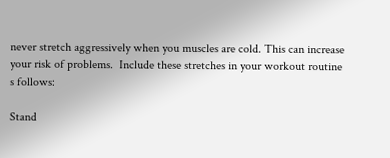never stretch aggressively when you muscles are cold. This can increase your risk of problems.  Include these stretches in your workout routine s follows:

Stand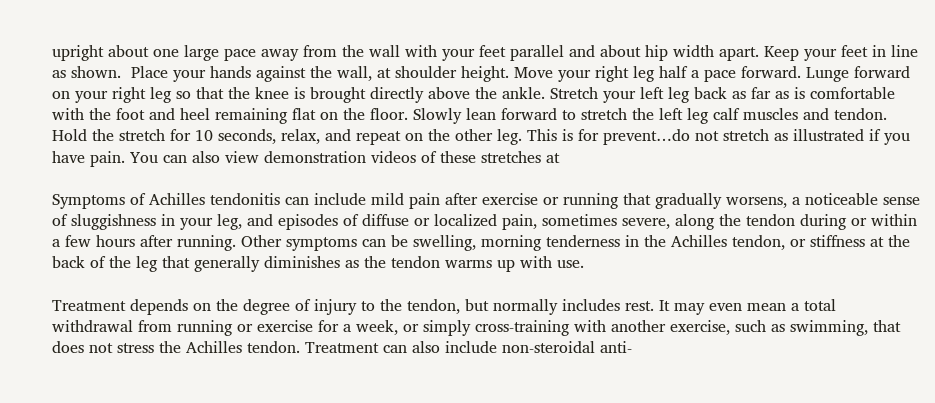upright about one large pace away from the wall with your feet parallel and about hip width apart. Keep your feet in line as shown.  Place your hands against the wall, at shoulder height. Move your right leg half a pace forward. Lunge forward on your right leg so that the knee is brought directly above the ankle. Stretch your left leg back as far as is comfortable with the foot and heel remaining flat on the floor. Slowly lean forward to stretch the left leg calf muscles and tendon. Hold the stretch for 10 seconds, relax, and repeat on the other leg. This is for prevent…do not stretch as illustrated if you have pain. You can also view demonstration videos of these stretches at

Symptoms of Achilles tendonitis can include mild pain after exercise or running that gradually worsens, a noticeable sense of sluggishness in your leg, and episodes of diffuse or localized pain, sometimes severe, along the tendon during or within a few hours after running. Other symptoms can be swelling, morning tenderness in the Achilles tendon, or stiffness at the back of the leg that generally diminishes as the tendon warms up with use.

Treatment depends on the degree of injury to the tendon, but normally includes rest. It may even mean a total withdrawal from running or exercise for a week, or simply cross-training with another exercise, such as swimming, that does not stress the Achilles tendon. Treatment can also include non-steroidal anti-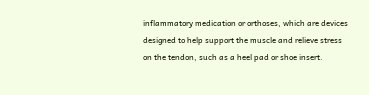inflammatory medication or orthoses, which are devices designed to help support the muscle and relieve stress on the tendon, such as a heel pad or shoe insert.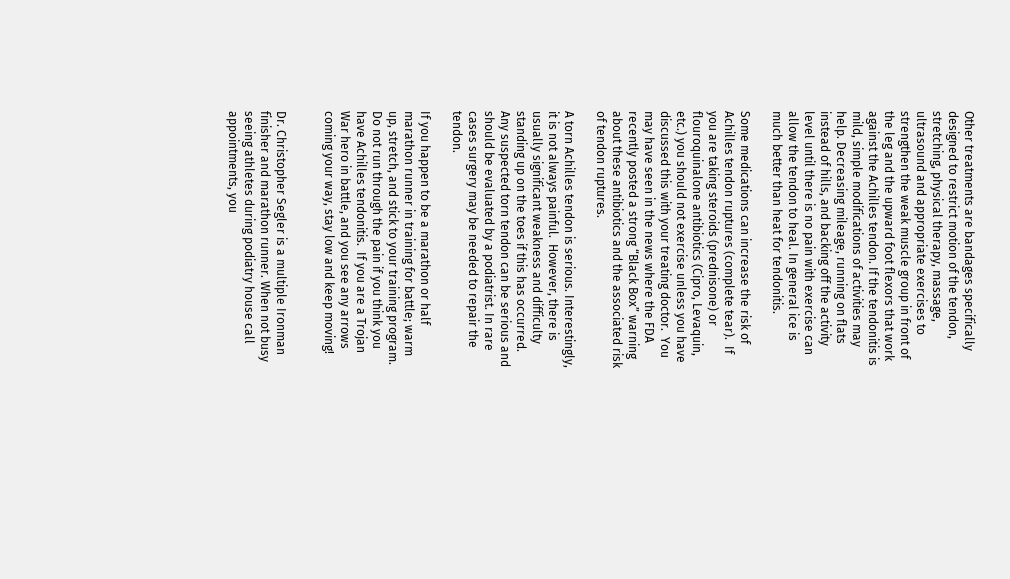Other treatments are bandages specifically designed to restrict motion of the tendon, stretching, physical therapy, massage, ultrasound and appropriate exercises to strengthen the weak muscle group in front of the leg and the upward foot flexors that work against the Achilles tendon. If the tendonitis is mild, simple modifications of activities may help. Decreasing mileage, running on flats instead of hills, and backing off the activity level until there is no pain with exercise can allow the tendon to heal. In general ice is much better than heat for tendonitis.

Some medications can increase the risk of Achilles tendon ruptures (complete tear).  If you are taking steroids (prednisone) or flouroquinalone antibiotics (Cipro, Levaquin, etc.) you should not exercise unless you have discussed this with your treating doctor.  You may have seen in the news where the FDA recently posted a strong “Black Box” warning about these antibiotics and the associated risk of tendon ruptures.

A torn Achilles tendon is serious. Interestingly, it is not always painful.  However, there is usually significant weakness and difficulty standing up on the toes if this has occurred. Any suspected torn tendon can be serious and should be evaluated by a podiatrist. In rare cases surgery may be needed to repair the tendon.

If you happen to be a marathon or half marathon runner in training for battle; warm up, stretch, and stick to your training program.  Do not run through the pain if you think you have Achilles tendonitis.  If you are a Trojan War hero in battle, and you see any arrows coming your way, stay low and keep moving!


Dr. Christopher Segler is a multiple Ironman finisher and marathon runner. When not busy seeing athletes during podiatry house call appointments, you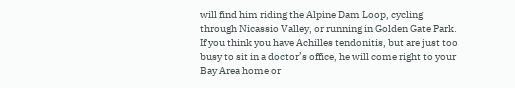will find him riding the Alpine Dam Loop, cycling through Nicassio Valley, or running in Golden Gate Park. If you think you have Achilles tendonitis, but are just too busy to sit in a doctor’s office, he will come right to your Bay Area home or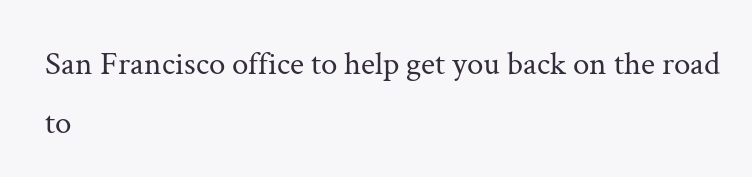San Francisco office to help get you back on the road to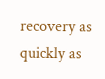recovery as quickly as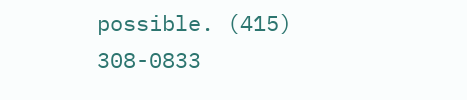possible. (415) 308-0833